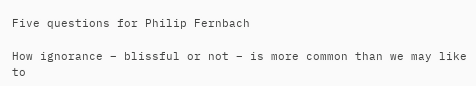Five questions for Philip Fernbach

How ignorance – blissful or not – is more common than we may like to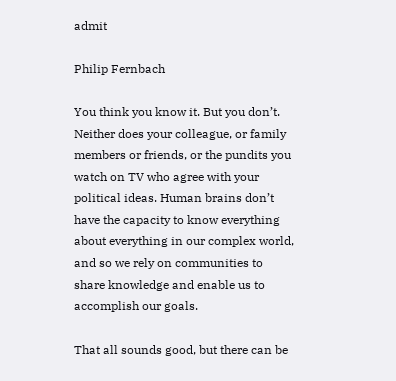admit

Philip Fernbach

You think you know it. But you don’t. Neither does your colleague, or family members or friends, or the pundits you watch on TV who agree with your political ideas. Human brains don’t have the capacity to know everything about everything in our complex world, and so we rely on communities to share knowledge and enable us to accomplish our goals.

That all sounds good, but there can be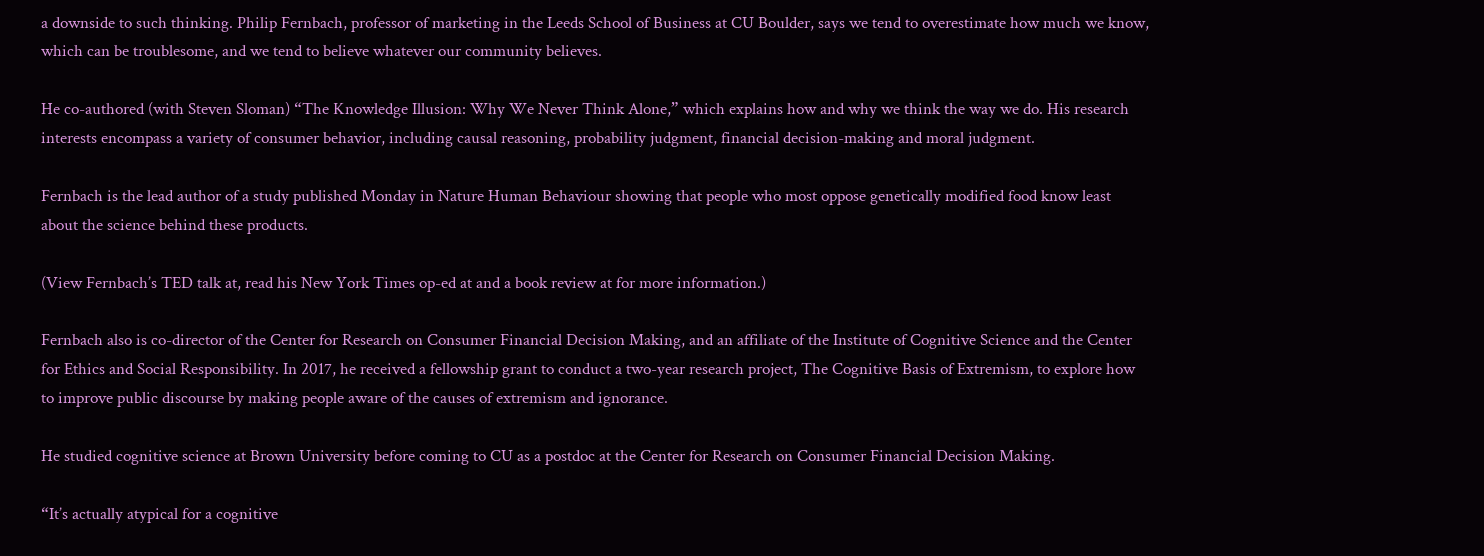a downside to such thinking. Philip Fernbach, professor of marketing in the Leeds School of Business at CU Boulder, says we tend to overestimate how much we know, which can be troublesome, and we tend to believe whatever our community believes.

He co-authored (with Steven Sloman) “The Knowledge Illusion: Why We Never Think Alone,” which explains how and why we think the way we do. His research interests encompass a variety of consumer behavior, including causal reasoning, probability judgment, financial decision-making and moral judgment.

Fernbach is the lead author of a study published Monday in Nature Human Behaviour showing that people who most oppose genetically modified food know least about the science behind these products.

(View Fernbach’s TED talk at, read his New York Times op-ed at and a book review at for more information.)

Fernbach also is co-director of the Center for Research on Consumer Financial Decision Making, and an affiliate of the Institute of Cognitive Science and the Center for Ethics and Social Responsibility. In 2017, he received a fellowship grant to conduct a two-year research project, The Cognitive Basis of Extremism, to explore how to improve public discourse by making people aware of the causes of extremism and ignorance.

He studied cognitive science at Brown University before coming to CU as a postdoc at the Center for Research on Consumer Financial Decision Making.

“It’s actually atypical for a cognitive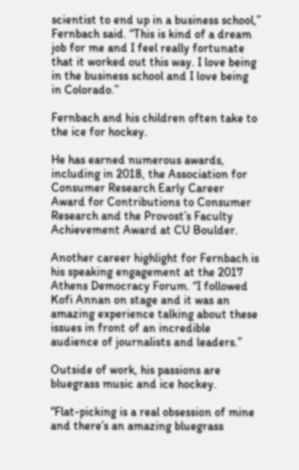scientist to end up in a business school,” Fernbach said. “This is kind of a dream job for me and I feel really fortunate that it worked out this way. I love being in the business school and I love being in Colorado.”

Fernbach and his children often take to the ice for hockey.

He has earned numerous awards, including in 2018, the Association for Consumer Research Early Career Award for Contributions to Consumer Research and the Provost’s Faculty Achievement Award at CU Boulder.

Another career highlight for Fernbach is his speaking engagement at the 2017 Athens Democracy Forum. “I followed Kofi Annan on stage and it was an amazing experience talking about these issues in front of an incredible audience of journalists and leaders.”

Outside of work, his passions are bluegrass music and ice hockey.

“Flat-picking is a real obsession of mine and there’s an amazing bluegrass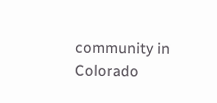community in Colorado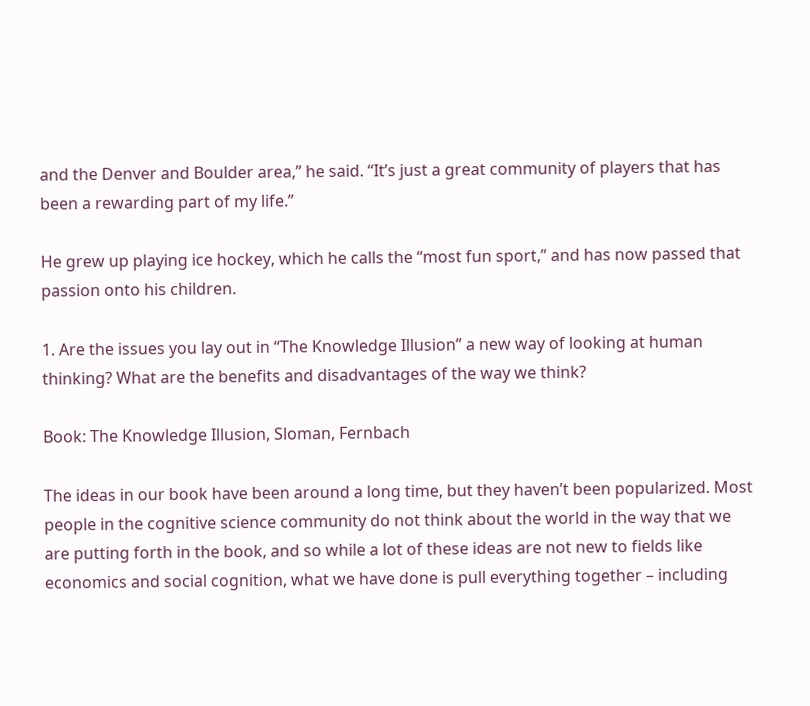and the Denver and Boulder area,” he said. “It’s just a great community of players that has been a rewarding part of my life.”

He grew up playing ice hockey, which he calls the “most fun sport,” and has now passed that passion onto his children.

1. Are the issues you lay out in “The Knowledge Illusion” a new way of looking at human thinking? What are the benefits and disadvantages of the way we think?

Book: The Knowledge Illusion, Sloman, Fernbach

The ideas in our book have been around a long time, but they haven’t been popularized. Most people in the cognitive science community do not think about the world in the way that we are putting forth in the book, and so while a lot of these ideas are not new to fields like economics and social cognition, what we have done is pull everything together – including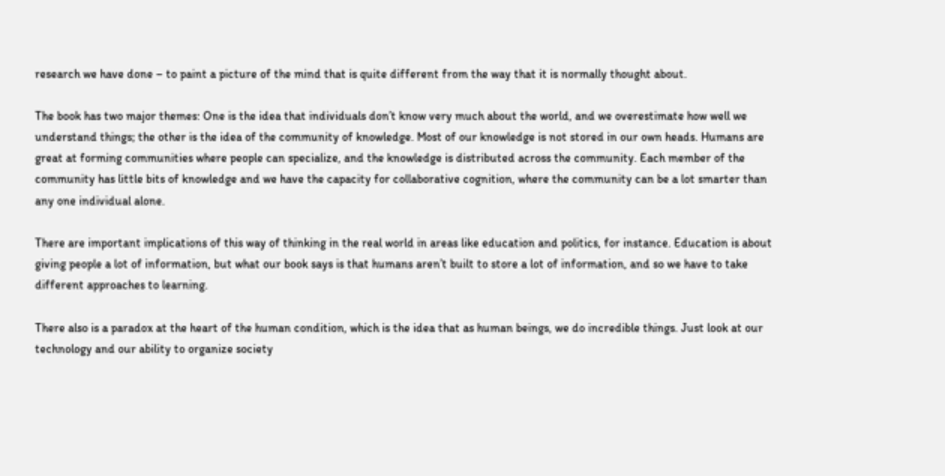research we have done – to paint a picture of the mind that is quite different from the way that it is normally thought about.

The book has two major themes: One is the idea that individuals don’t know very much about the world, and we overestimate how well we understand things; the other is the idea of the community of knowledge. Most of our knowledge is not stored in our own heads. Humans are great at forming communities where people can specialize, and the knowledge is distributed across the community. Each member of the community has little bits of knowledge and we have the capacity for collaborative cognition, where the community can be a lot smarter than any one individual alone.

There are important implications of this way of thinking in the real world in areas like education and politics, for instance. Education is about giving people a lot of information, but what our book says is that humans aren’t built to store a lot of information, and so we have to take different approaches to learning.

There also is a paradox at the heart of the human condition, which is the idea that as human beings, we do incredible things. Just look at our technology and our ability to organize society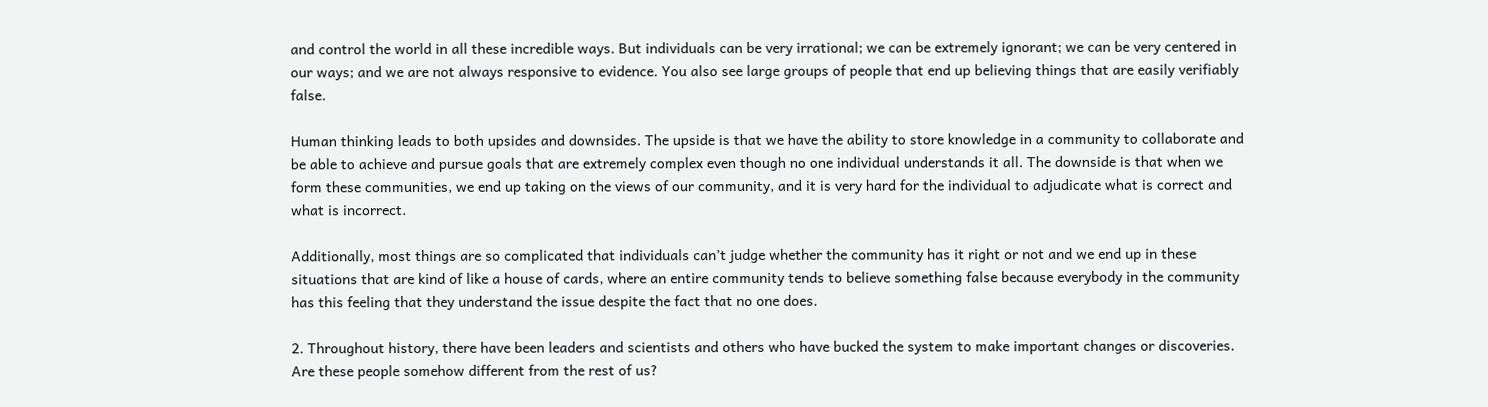and control the world in all these incredible ways. But individuals can be very irrational; we can be extremely ignorant; we can be very centered in our ways; and we are not always responsive to evidence. You also see large groups of people that end up believing things that are easily verifiably false.

Human thinking leads to both upsides and downsides. The upside is that we have the ability to store knowledge in a community to collaborate and be able to achieve and pursue goals that are extremely complex even though no one individual understands it all. The downside is that when we form these communities, we end up taking on the views of our community, and it is very hard for the individual to adjudicate what is correct and what is incorrect.

Additionally, most things are so complicated that individuals can’t judge whether the community has it right or not and we end up in these situations that are kind of like a house of cards, where an entire community tends to believe something false because everybody in the community has this feeling that they understand the issue despite the fact that no one does.

2. Throughout history, there have been leaders and scientists and others who have bucked the system to make important changes or discoveries. Are these people somehow different from the rest of us?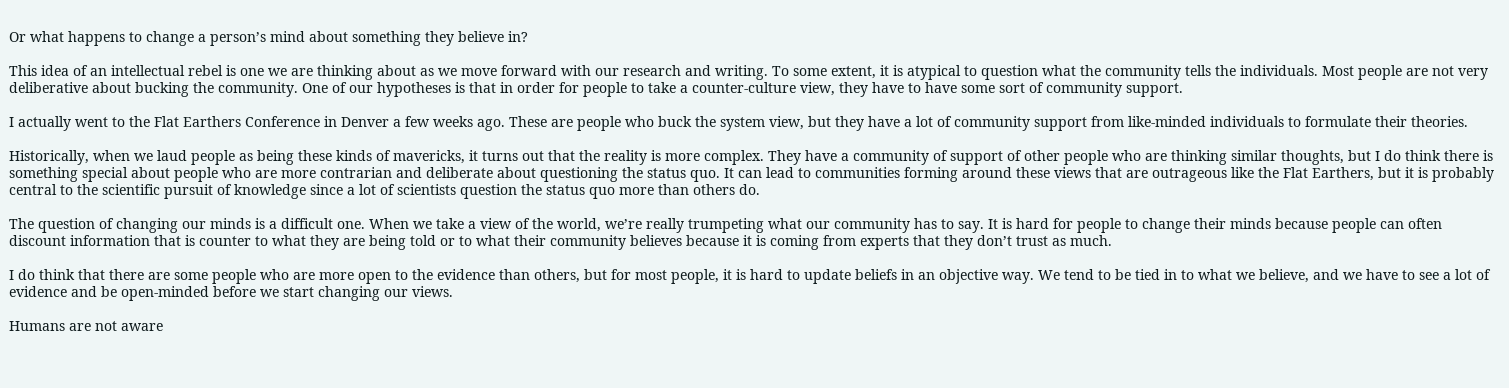Or what happens to change a person’s mind about something they believe in?

This idea of an intellectual rebel is one we are thinking about as we move forward with our research and writing. To some extent, it is atypical to question what the community tells the individuals. Most people are not very deliberative about bucking the community. One of our hypotheses is that in order for people to take a counter-culture view, they have to have some sort of community support.

I actually went to the Flat Earthers Conference in Denver a few weeks ago. These are people who buck the system view, but they have a lot of community support from like-minded individuals to formulate their theories.

Historically, when we laud people as being these kinds of mavericks, it turns out that the reality is more complex. They have a community of support of other people who are thinking similar thoughts, but I do think there is something special about people who are more contrarian and deliberate about questioning the status quo. It can lead to communities forming around these views that are outrageous like the Flat Earthers, but it is probably central to the scientific pursuit of knowledge since a lot of scientists question the status quo more than others do.

The question of changing our minds is a difficult one. When we take a view of the world, we’re really trumpeting what our community has to say. It is hard for people to change their minds because people can often discount information that is counter to what they are being told or to what their community believes because it is coming from experts that they don’t trust as much.

I do think that there are some people who are more open to the evidence than others, but for most people, it is hard to update beliefs in an objective way. We tend to be tied in to what we believe, and we have to see a lot of evidence and be open-minded before we start changing our views.

Humans are not aware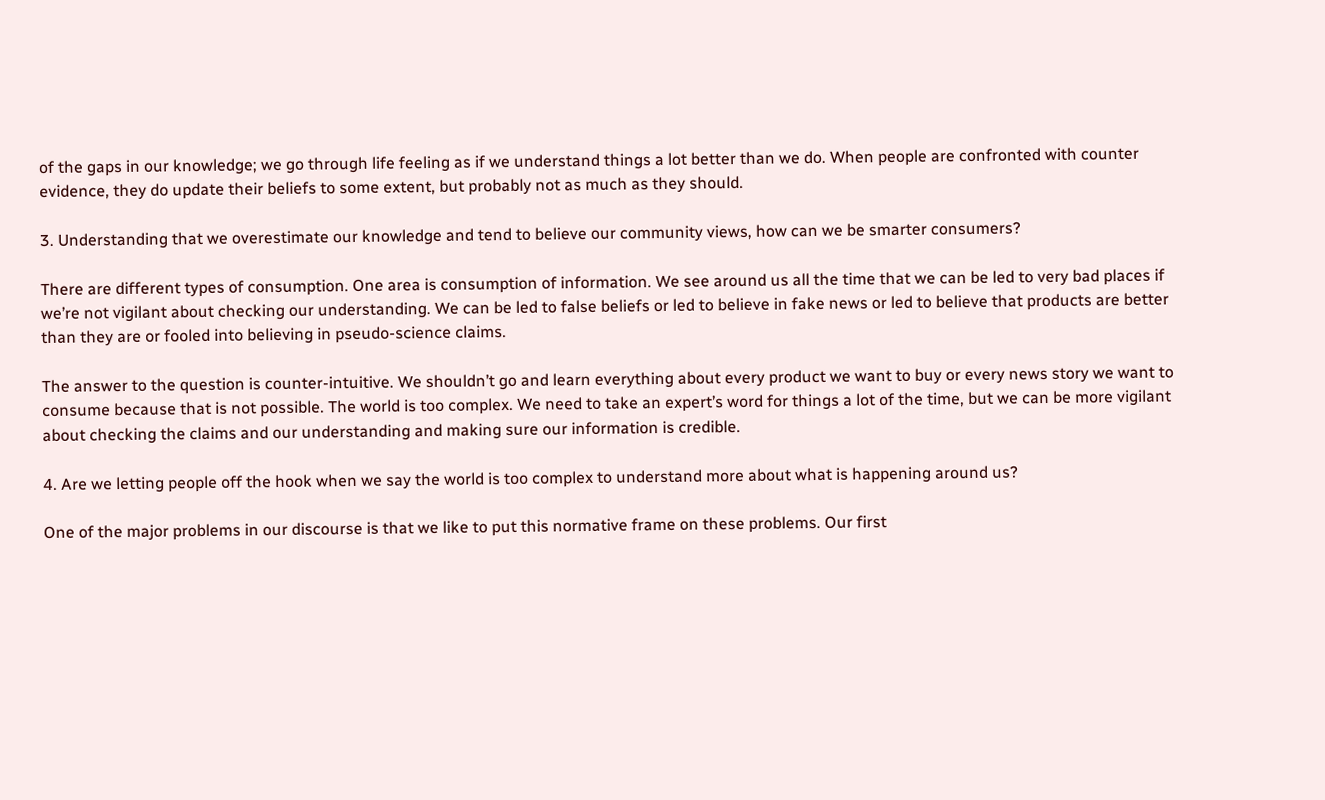of the gaps in our knowledge; we go through life feeling as if we understand things a lot better than we do. When people are confronted with counter evidence, they do update their beliefs to some extent, but probably not as much as they should.

3. Understanding that we overestimate our knowledge and tend to believe our community views, how can we be smarter consumers?

There are different types of consumption. One area is consumption of information. We see around us all the time that we can be led to very bad places if we’re not vigilant about checking our understanding. We can be led to false beliefs or led to believe in fake news or led to believe that products are better than they are or fooled into believing in pseudo-science claims.

The answer to the question is counter-intuitive. We shouldn’t go and learn everything about every product we want to buy or every news story we want to consume because that is not possible. The world is too complex. We need to take an expert’s word for things a lot of the time, but we can be more vigilant about checking the claims and our understanding and making sure our information is credible.

4. Are we letting people off the hook when we say the world is too complex to understand more about what is happening around us?

One of the major problems in our discourse is that we like to put this normative frame on these problems. Our first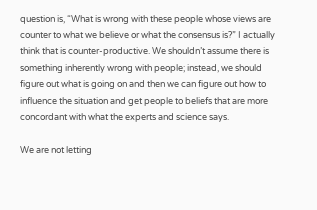question is, “What is wrong with these people whose views are counter to what we believe or what the consensus is?” I actually think that is counter-productive. We shouldn’t assume there is something inherently wrong with people; instead, we should figure out what is going on and then we can figure out how to influence the situation and get people to beliefs that are more concordant with what the experts and science says.

We are not letting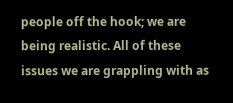people off the hook; we are being realistic. All of these issues we are grappling with as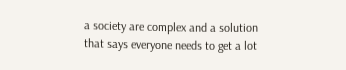a society are complex and a solution that says everyone needs to get a lot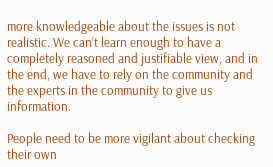more knowledgeable about the issues is not realistic. We can’t learn enough to have a completely reasoned and justifiable view, and in the end, we have to rely on the community and the experts in the community to give us information.

People need to be more vigilant about checking their own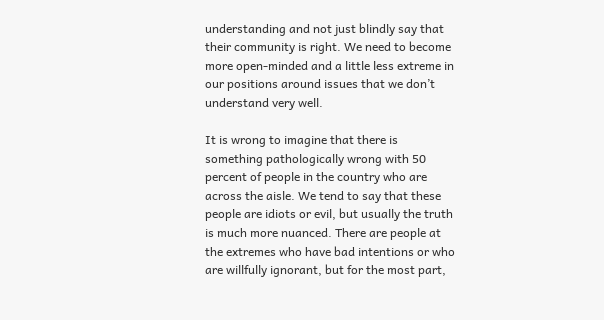understanding and not just blindly say that their community is right. We need to become more open-minded and a little less extreme in our positions around issues that we don’t understand very well.

It is wrong to imagine that there is something pathologically wrong with 50 percent of people in the country who are across the aisle. We tend to say that these people are idiots or evil, but usually the truth is much more nuanced. There are people at the extremes who have bad intentions or who are willfully ignorant, but for the most part,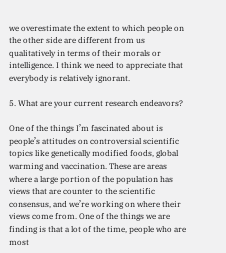we overestimate the extent to which people on the other side are different from us qualitatively in terms of their morals or intelligence. I think we need to appreciate that everybody is relatively ignorant.

5. What are your current research endeavors?

One of the things I’m fascinated about is people’s attitudes on controversial scientific topics like genetically modified foods, global warming and vaccination. These are areas where a large portion of the population has views that are counter to the scientific consensus, and we’re working on where their views come from. One of the things we are finding is that a lot of the time, people who are most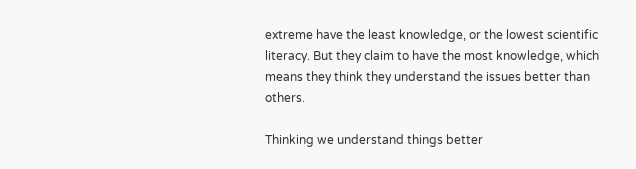extreme have the least knowledge, or the lowest scientific literacy. But they claim to have the most knowledge, which means they think they understand the issues better than others.

Thinking we understand things better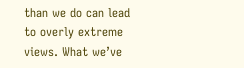than we do can lead to overly extreme views. What we’ve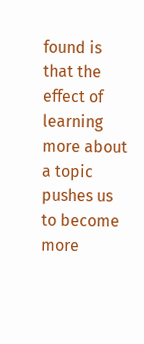found is that the effect of learning more about a topic pushes us to become more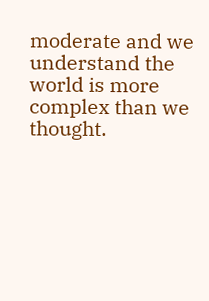moderate and we understand the world is more complex than we thought.